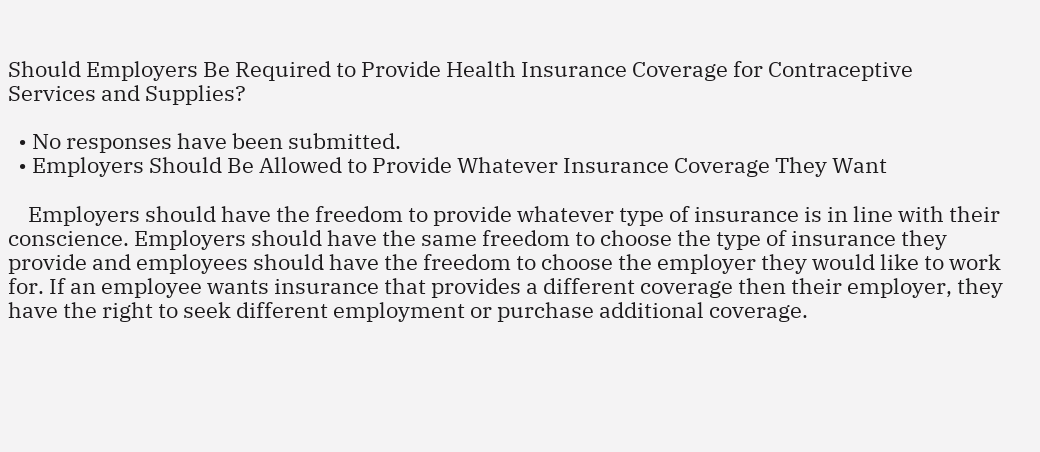Should Employers Be Required to Provide Health Insurance Coverage for Contraceptive Services and Supplies?

  • No responses have been submitted.
  • Employers Should Be Allowed to Provide Whatever Insurance Coverage They Want

    Employers should have the freedom to provide whatever type of insurance is in line with their conscience. Employers should have the same freedom to choose the type of insurance they provide and employees should have the freedom to choose the employer they would like to work for. If an employee wants insurance that provides a different coverage then their employer, they have the right to seek different employment or purchase additional coverage.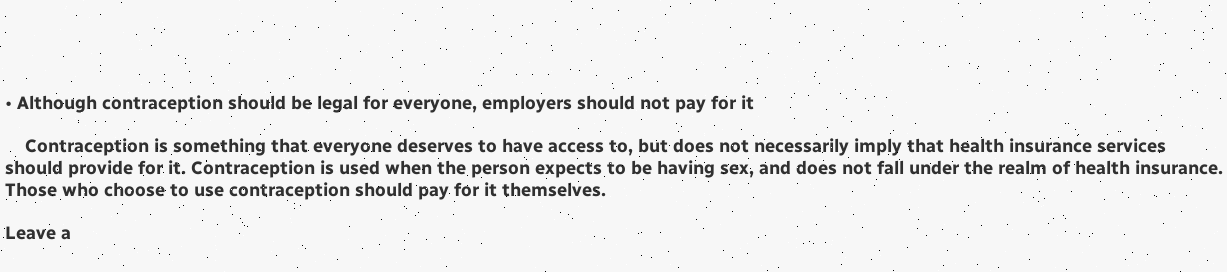• Although contraception should be legal for everyone, employers should not pay for it

    Contraception is something that everyone deserves to have access to, but does not necessarily imply that health insurance services should provide for it. Contraception is used when the person expects to be having sex, and does not fall under the realm of health insurance. Those who choose to use contraception should pay for it themselves.

Leave a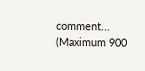comment...
(Maximum 900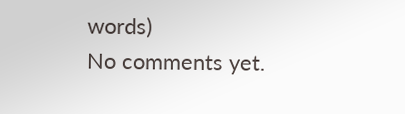words)
No comments yet.